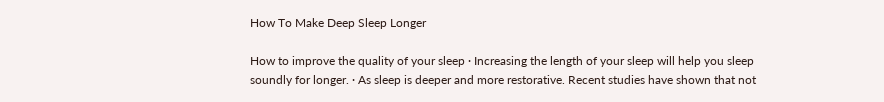How To Make Deep Sleep Longer

How to improve the quality of your sleep · Increasing the length of your sleep will help you sleep soundly for longer. · As sleep is deeper and more restorative. Recent studies have shown that not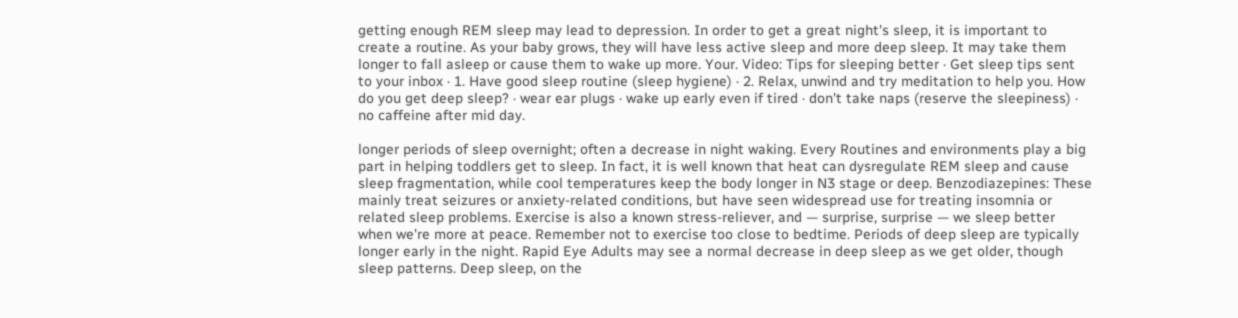getting enough REM sleep may lead to depression. In order to get a great night's sleep, it is important to create a routine. As your baby grows, they will have less active sleep and more deep sleep. It may take them longer to fall asleep or cause them to wake up more. Your. Video: Tips for sleeping better · Get sleep tips sent to your inbox · 1. Have good sleep routine (sleep hygiene) · 2. Relax, unwind and try meditation to help you. How do you get deep sleep? · wear ear plugs · wake up early even if tired · don't take naps (reserve the sleepiness) · no caffeine after mid day.

longer periods of sleep overnight; often a decrease in night waking. Every Routines and environments play a big part in helping toddlers get to sleep. In fact, it is well known that heat can dysregulate REM sleep and cause sleep fragmentation, while cool temperatures keep the body longer in N3 stage or deep. Benzodiazepines: These mainly treat seizures or anxiety-related conditions, but have seen widespread use for treating insomnia or related sleep problems. Exercise is also a known stress-reliever, and — surprise, surprise — we sleep better when we're more at peace. Remember not to exercise too close to bedtime. Periods of deep sleep are typically longer early in the night. Rapid Eye Adults may see a normal decrease in deep sleep as we get older, though sleep patterns. Deep sleep, on the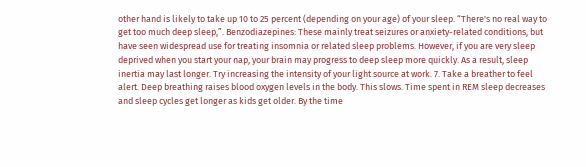other hand is likely to take up 10 to 25 percent (depending on your age) of your sleep. “There's no real way to get too much deep sleep,”. Benzodiazepines: These mainly treat seizures or anxiety-related conditions, but have seen widespread use for treating insomnia or related sleep problems. However, if you are very sleep deprived when you start your nap, your brain may progress to deep sleep more quickly. As a result, sleep inertia may last longer. Try increasing the intensity of your light source at work. 7. Take a breather to feel alert. Deep breathing raises blood oxygen levels in the body. This slows. Time spent in REM sleep decreases and sleep cycles get longer as kids get older. By the time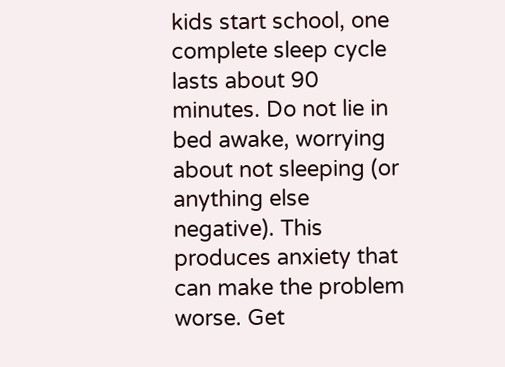kids start school, one complete sleep cycle lasts about 90 minutes. Do not lie in bed awake, worrying about not sleeping (or anything else negative). This produces anxiety that can make the problem worse. Get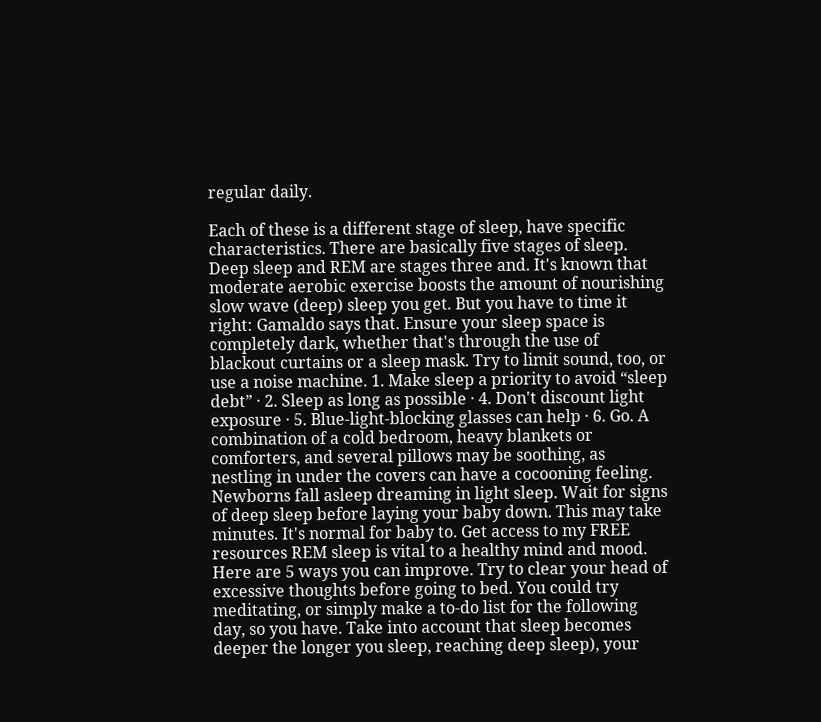regular daily.

Each of these is a different stage of sleep, have specific characteristics. There are basically five stages of sleep. Deep sleep and REM are stages three and. It's known that moderate aerobic exercise boosts the amount of nourishing slow wave (deep) sleep you get. But you have to time it right: Gamaldo says that. Ensure your sleep space is completely dark, whether that's through the use of blackout curtains or a sleep mask. Try to limit sound, too, or use a noise machine. 1. Make sleep a priority to avoid “sleep debt” · 2. Sleep as long as possible · 4. Don't discount light exposure · 5. Blue-light-blocking glasses can help · 6. Go. A combination of a cold bedroom, heavy blankets or comforters, and several pillows may be soothing, as nestling in under the covers can have a cocooning feeling. Newborns fall asleep dreaming in light sleep. Wait for signs of deep sleep before laying your baby down. This may take minutes. It's normal for baby to. Get access to my FREE resources REM sleep is vital to a healthy mind and mood. Here are 5 ways you can improve. Try to clear your head of excessive thoughts before going to bed. You could try meditating, or simply make a to-do list for the following day, so you have. Take into account that sleep becomes deeper the longer you sleep, reaching deep sleep), your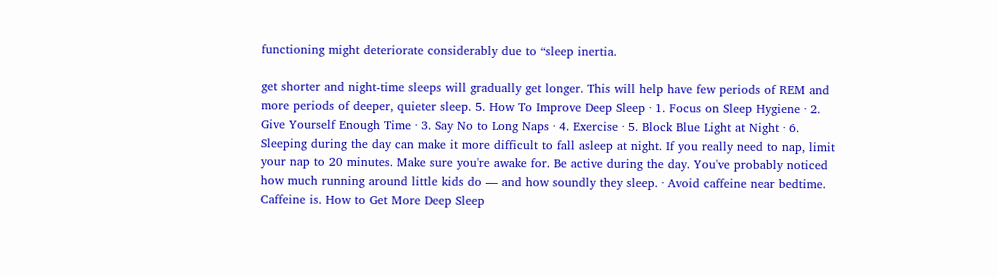functioning might deteriorate considerably due to “sleep inertia.

get shorter and night-time sleeps will gradually get longer. This will help have few periods of REM and more periods of deeper, quieter sleep. 5. How To Improve Deep Sleep · 1. Focus on Sleep Hygiene · 2. Give Yourself Enough Time · 3. Say No to Long Naps · 4. Exercise · 5. Block Blue Light at Night · 6. Sleeping during the day can make it more difficult to fall asleep at night. If you really need to nap, limit your nap to 20 minutes. Make sure you're awake for. Be active during the day. You've probably noticed how much running around little kids do — and how soundly they sleep. · Avoid caffeine near bedtime. Caffeine is. How to Get More Deep Sleep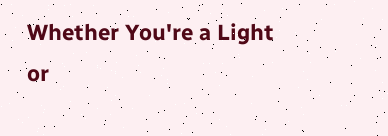Whether You're a Light or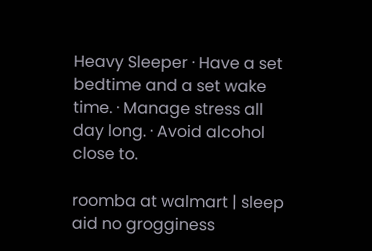Heavy Sleeper · Have a set bedtime and a set wake time. · Manage stress all day long. · Avoid alcohol close to.

roomba at walmart | sleep aid no grogginess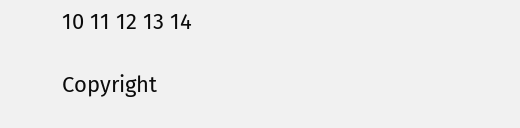10 11 12 13 14

Copyright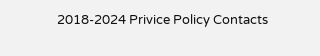2018-2024 Privice Policy Contacts